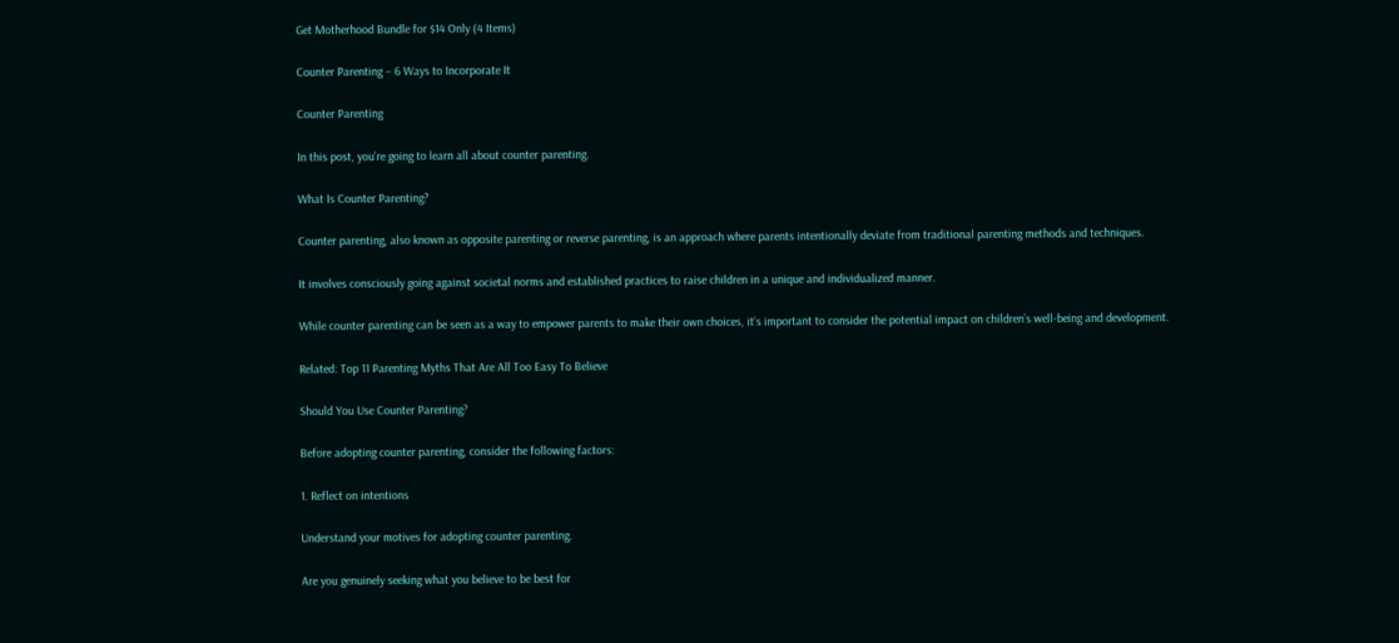Get Motherhood Bundle for $14 Only (4 Items)

Counter Parenting – 6 Ways to Incorporate It

Counter Parenting

In this post, you’re going to learn all about counter parenting.

What Is Counter Parenting?

Counter parenting, also known as opposite parenting or reverse parenting, is an approach where parents intentionally deviate from traditional parenting methods and techniques.

It involves consciously going against societal norms and established practices to raise children in a unique and individualized manner.

While counter parenting can be seen as a way to empower parents to make their own choices, it’s important to consider the potential impact on children’s well-being and development.

Related: Top 11 Parenting Myths That Are All Too Easy To Believe

Should You Use Counter Parenting?

Before adopting counter parenting, consider the following factors:

1. Reflect on intentions

Understand your motives for adopting counter parenting.

Are you genuinely seeking what you believe to be best for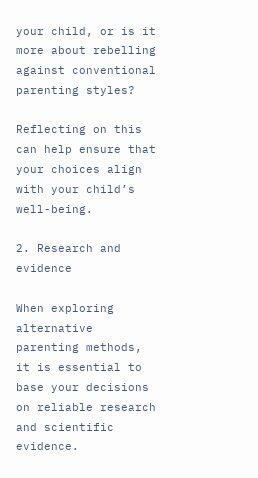your child, or is it more about rebelling against conventional parenting styles?

Reflecting on this can help ensure that your choices align with your child’s well-being.

2. Research and evidence

When exploring alternative parenting methods, it is essential to base your decisions on reliable research and scientific evidence.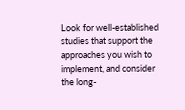Look for well-established studies that support the approaches you wish to implement, and consider the long-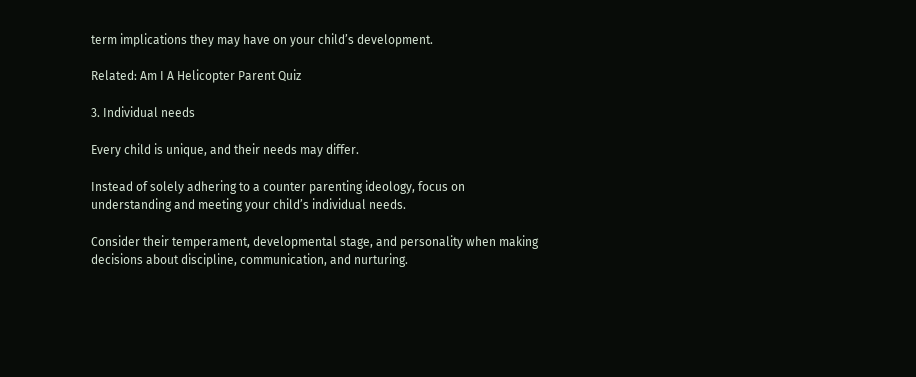term implications they may have on your child’s development.

Related: Am I A Helicopter Parent Quiz

3. Individual needs

Every child is unique, and their needs may differ.

Instead of solely adhering to a counter parenting ideology, focus on understanding and meeting your child’s individual needs.

Consider their temperament, developmental stage, and personality when making decisions about discipline, communication, and nurturing.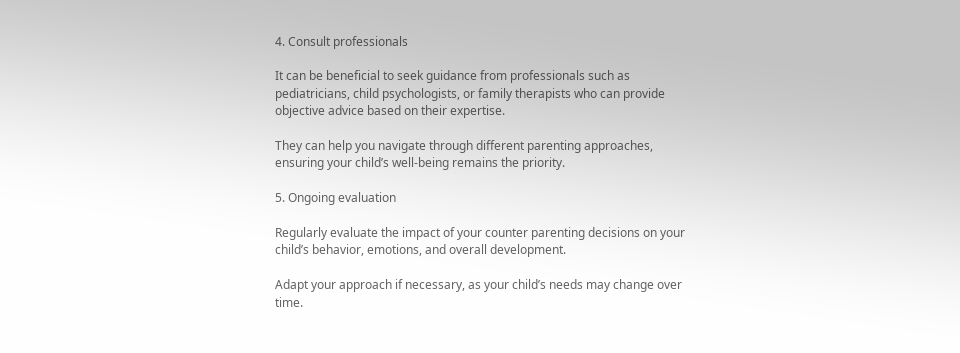4. Consult professionals

It can be beneficial to seek guidance from professionals such as pediatricians, child psychologists, or family therapists who can provide objective advice based on their expertise.

They can help you navigate through different parenting approaches, ensuring your child’s well-being remains the priority.

5. Ongoing evaluation

Regularly evaluate the impact of your counter parenting decisions on your child’s behavior, emotions, and overall development.

Adapt your approach if necessary, as your child’s needs may change over time.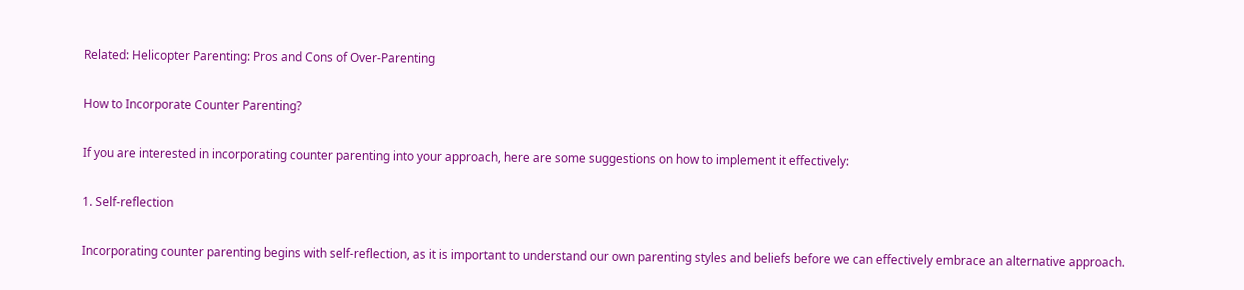Related: Helicopter Parenting: Pros and Cons of Over-Parenting

How to Incorporate Counter Parenting?

If you are interested in incorporating counter parenting into your approach, here are some suggestions on how to implement it effectively:

1. Self-reflection

Incorporating counter parenting begins with self-reflection, as it is important to understand our own parenting styles and beliefs before we can effectively embrace an alternative approach.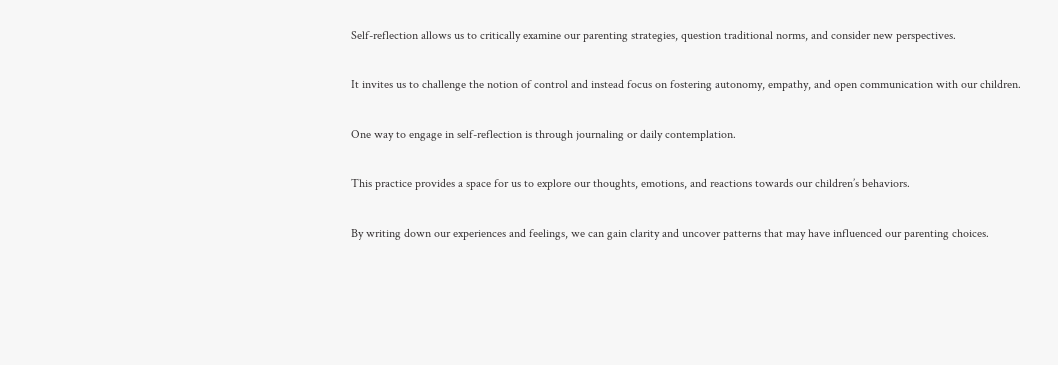Self-reflection allows us to critically examine our parenting strategies, question traditional norms, and consider new perspectives.

It invites us to challenge the notion of control and instead focus on fostering autonomy, empathy, and open communication with our children.

One way to engage in self-reflection is through journaling or daily contemplation.

This practice provides a space for us to explore our thoughts, emotions, and reactions towards our children’s behaviors.

By writing down our experiences and feelings, we can gain clarity and uncover patterns that may have influenced our parenting choices.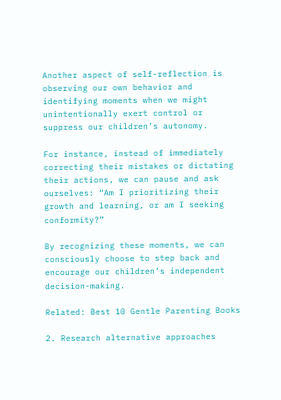Another aspect of self-reflection is observing our own behavior and identifying moments when we might unintentionally exert control or suppress our children’s autonomy.

For instance, instead of immediately correcting their mistakes or dictating their actions, we can pause and ask ourselves: “Am I prioritizing their growth and learning, or am I seeking conformity?”

By recognizing these moments, we can consciously choose to step back and encourage our children’s independent decision-making.

Related: Best 10 Gentle Parenting Books

2. Research alternative approaches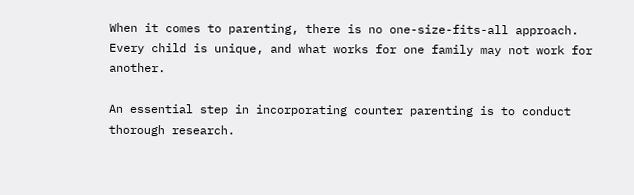When it comes to parenting, there is no one-size-fits-all approach. Every child is unique, and what works for one family may not work for another.

An essential step in incorporating counter parenting is to conduct thorough research.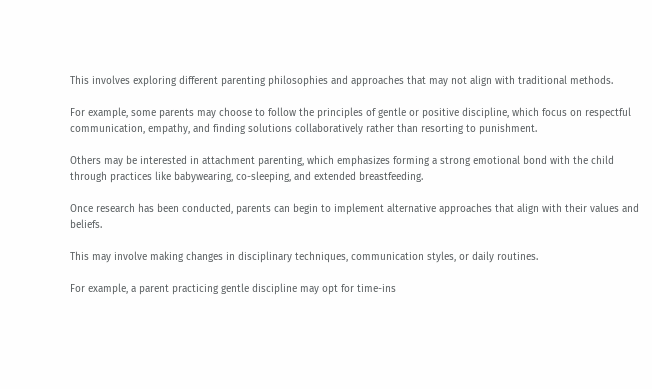This involves exploring different parenting philosophies and approaches that may not align with traditional methods.

For example, some parents may choose to follow the principles of gentle or positive discipline, which focus on respectful communication, empathy, and finding solutions collaboratively rather than resorting to punishment.

Others may be interested in attachment parenting, which emphasizes forming a strong emotional bond with the child through practices like babywearing, co-sleeping, and extended breastfeeding.

Once research has been conducted, parents can begin to implement alternative approaches that align with their values and beliefs.

This may involve making changes in disciplinary techniques, communication styles, or daily routines.

For example, a parent practicing gentle discipline may opt for time-ins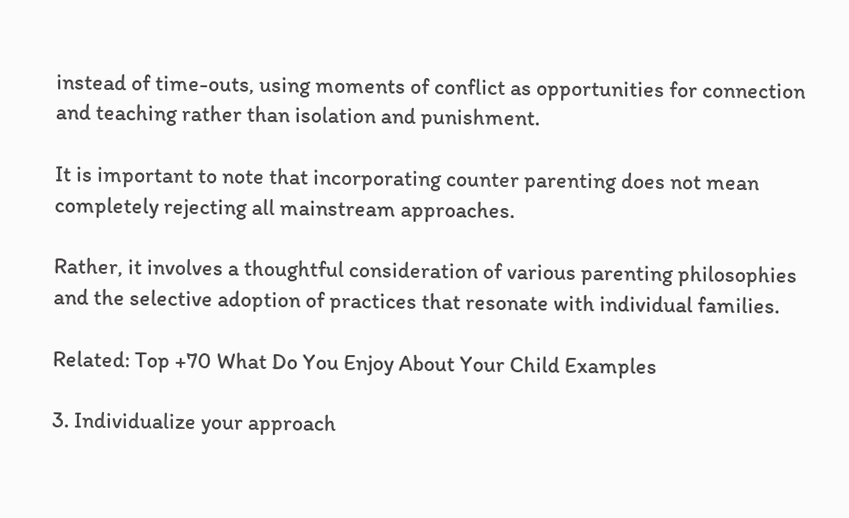instead of time-outs, using moments of conflict as opportunities for connection and teaching rather than isolation and punishment.

It is important to note that incorporating counter parenting does not mean completely rejecting all mainstream approaches.

Rather, it involves a thoughtful consideration of various parenting philosophies and the selective adoption of practices that resonate with individual families.

Related: Top +70 What Do You Enjoy About Your Child Examples

3. Individualize your approach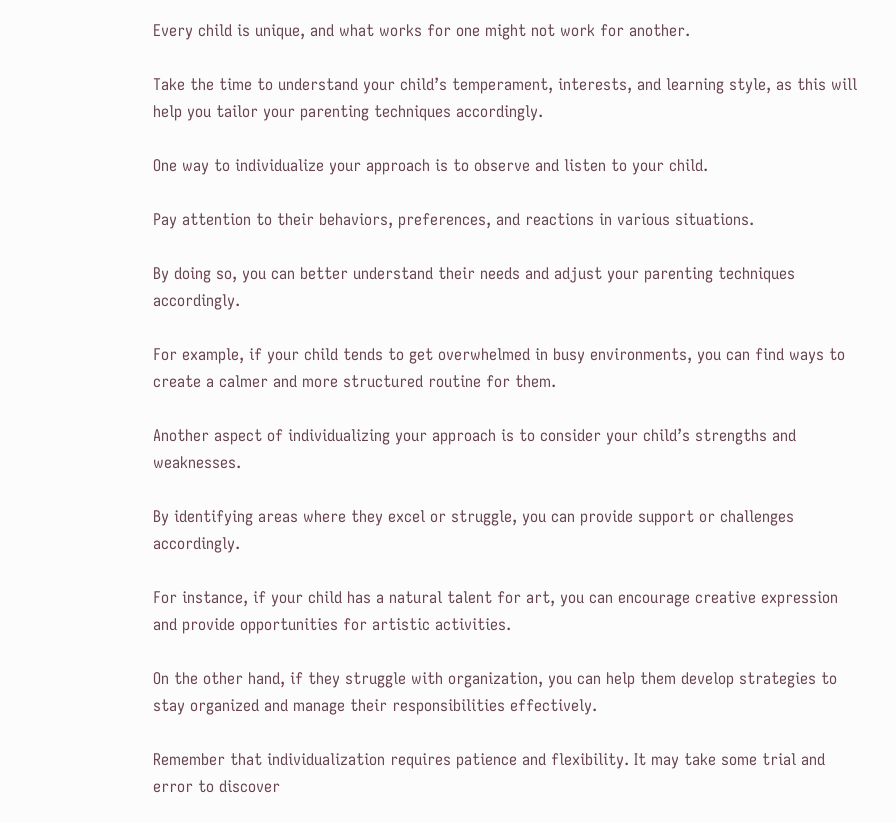Every child is unique, and what works for one might not work for another.

Take the time to understand your child’s temperament, interests, and learning style, as this will help you tailor your parenting techniques accordingly.

One way to individualize your approach is to observe and listen to your child.

Pay attention to their behaviors, preferences, and reactions in various situations.

By doing so, you can better understand their needs and adjust your parenting techniques accordingly.

For example, if your child tends to get overwhelmed in busy environments, you can find ways to create a calmer and more structured routine for them.

Another aspect of individualizing your approach is to consider your child’s strengths and weaknesses.

By identifying areas where they excel or struggle, you can provide support or challenges accordingly.

For instance, if your child has a natural talent for art, you can encourage creative expression and provide opportunities for artistic activities.

On the other hand, if they struggle with organization, you can help them develop strategies to stay organized and manage their responsibilities effectively.

Remember that individualization requires patience and flexibility. It may take some trial and error to discover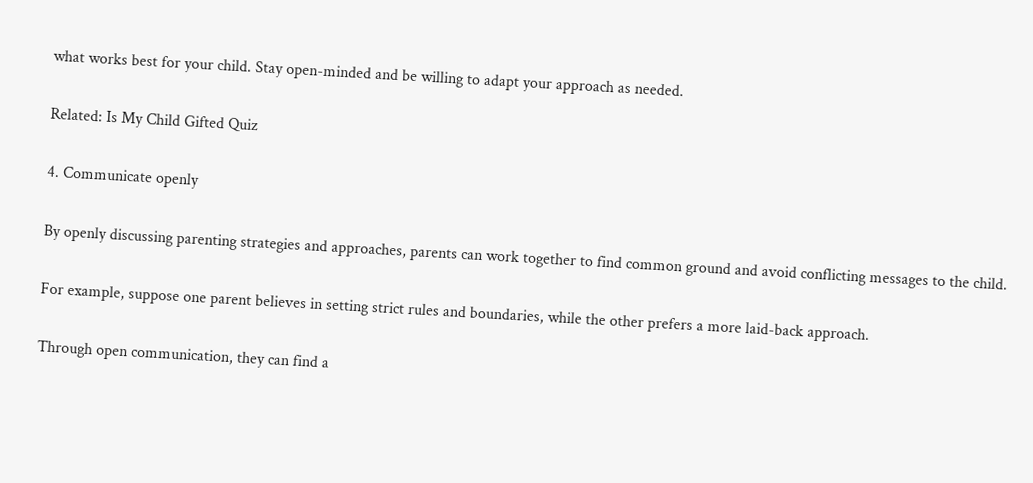what works best for your child. Stay open-minded and be willing to adapt your approach as needed.

Related: Is My Child Gifted Quiz

4. Communicate openly

By openly discussing parenting strategies and approaches, parents can work together to find common ground and avoid conflicting messages to the child.

For example, suppose one parent believes in setting strict rules and boundaries, while the other prefers a more laid-back approach.

Through open communication, they can find a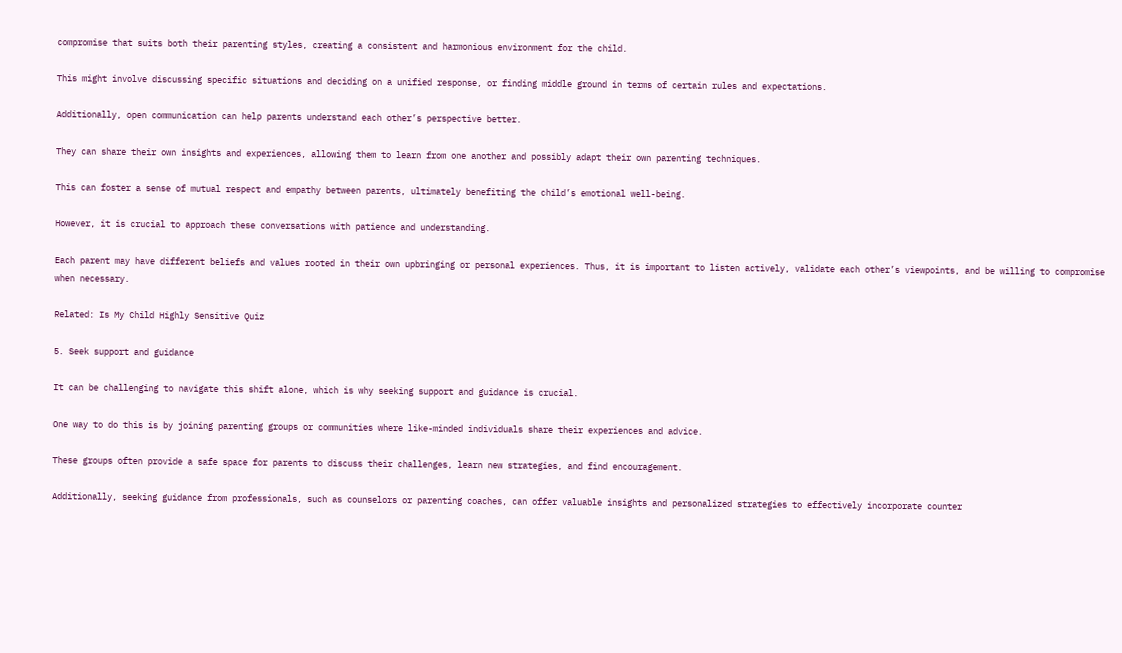compromise that suits both their parenting styles, creating a consistent and harmonious environment for the child.

This might involve discussing specific situations and deciding on a unified response, or finding middle ground in terms of certain rules and expectations.

Additionally, open communication can help parents understand each other’s perspective better.

They can share their own insights and experiences, allowing them to learn from one another and possibly adapt their own parenting techniques.

This can foster a sense of mutual respect and empathy between parents, ultimately benefiting the child’s emotional well-being.

However, it is crucial to approach these conversations with patience and understanding.

Each parent may have different beliefs and values rooted in their own upbringing or personal experiences. Thus, it is important to listen actively, validate each other’s viewpoints, and be willing to compromise when necessary.

Related: Is My Child Highly Sensitive Quiz

5. Seek support and guidance

It can be challenging to navigate this shift alone, which is why seeking support and guidance is crucial.

One way to do this is by joining parenting groups or communities where like-minded individuals share their experiences and advice.

These groups often provide a safe space for parents to discuss their challenges, learn new strategies, and find encouragement.

Additionally, seeking guidance from professionals, such as counselors or parenting coaches, can offer valuable insights and personalized strategies to effectively incorporate counter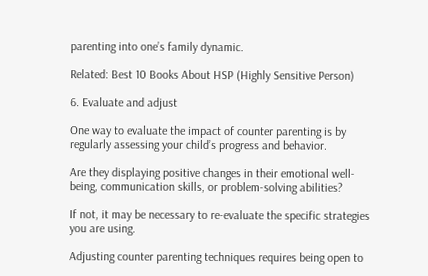parenting into one’s family dynamic.

Related: Best 10 Books About HSP (Highly Sensitive Person)

6. Evaluate and adjust

One way to evaluate the impact of counter parenting is by regularly assessing your child’s progress and behavior.

Are they displaying positive changes in their emotional well-being, communication skills, or problem-solving abilities?

If not, it may be necessary to re-evaluate the specific strategies you are using.

Adjusting counter parenting techniques requires being open to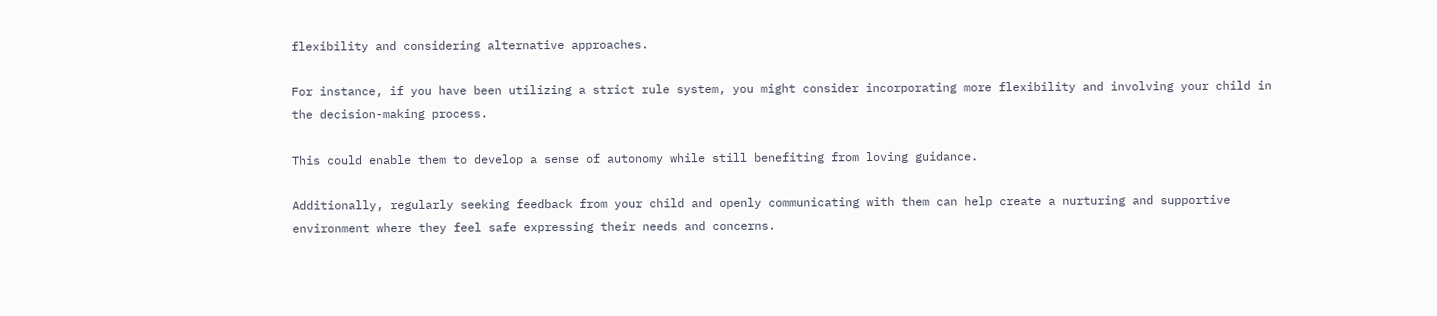flexibility and considering alternative approaches.

For instance, if you have been utilizing a strict rule system, you might consider incorporating more flexibility and involving your child in the decision-making process.

This could enable them to develop a sense of autonomy while still benefiting from loving guidance.

Additionally, regularly seeking feedback from your child and openly communicating with them can help create a nurturing and supportive environment where they feel safe expressing their needs and concerns.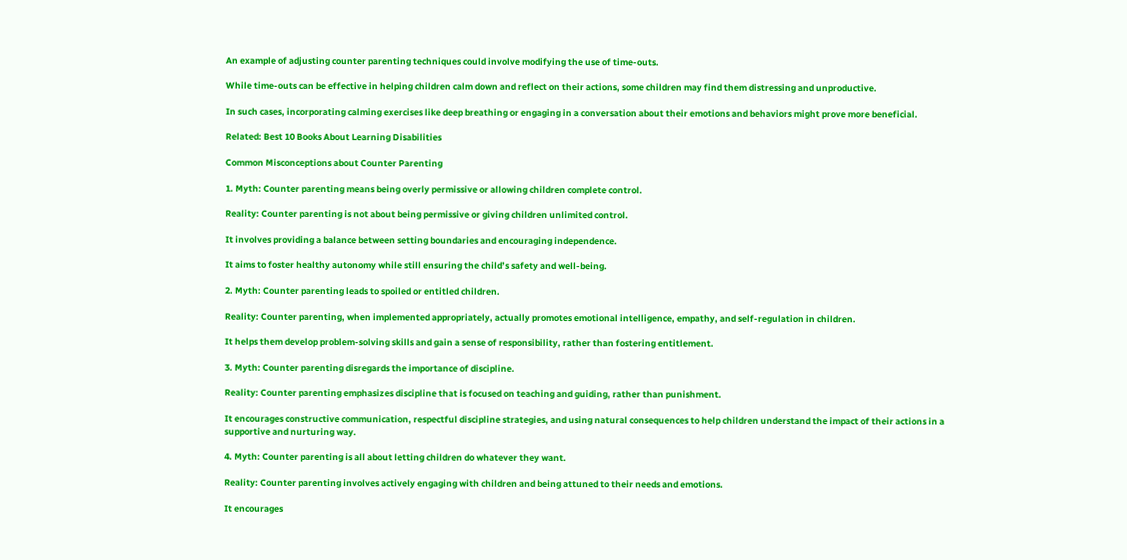An example of adjusting counter parenting techniques could involve modifying the use of time-outs.

While time-outs can be effective in helping children calm down and reflect on their actions, some children may find them distressing and unproductive.

In such cases, incorporating calming exercises like deep breathing or engaging in a conversation about their emotions and behaviors might prove more beneficial.

Related: Best 10 Books About Learning Disabilities

Common Misconceptions about Counter Parenting

1. Myth: Counter parenting means being overly permissive or allowing children complete control.

Reality: Counter parenting is not about being permissive or giving children unlimited control.

It involves providing a balance between setting boundaries and encouraging independence.

It aims to foster healthy autonomy while still ensuring the child’s safety and well-being.

2. Myth: Counter parenting leads to spoiled or entitled children.

Reality: Counter parenting, when implemented appropriately, actually promotes emotional intelligence, empathy, and self-regulation in children.

It helps them develop problem-solving skills and gain a sense of responsibility, rather than fostering entitlement.

3. Myth: Counter parenting disregards the importance of discipline.

Reality: Counter parenting emphasizes discipline that is focused on teaching and guiding, rather than punishment.

It encourages constructive communication, respectful discipline strategies, and using natural consequences to help children understand the impact of their actions in a supportive and nurturing way.

4. Myth: Counter parenting is all about letting children do whatever they want.

Reality: Counter parenting involves actively engaging with children and being attuned to their needs and emotions.

It encourages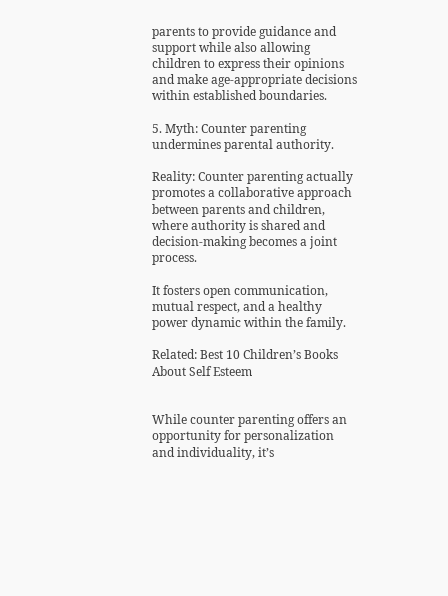parents to provide guidance and support while also allowing children to express their opinions and make age-appropriate decisions within established boundaries.

5. Myth: Counter parenting undermines parental authority.

Reality: Counter parenting actually promotes a collaborative approach between parents and children, where authority is shared and decision-making becomes a joint process.

It fosters open communication, mutual respect, and a healthy power dynamic within the family.

Related: Best 10 Children’s Books About Self Esteem


While counter parenting offers an opportunity for personalization and individuality, it’s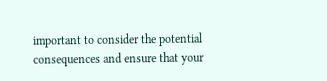important to consider the potential consequences and ensure that your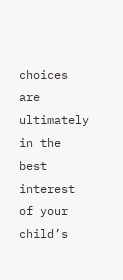choices are ultimately in the best interest of your child’s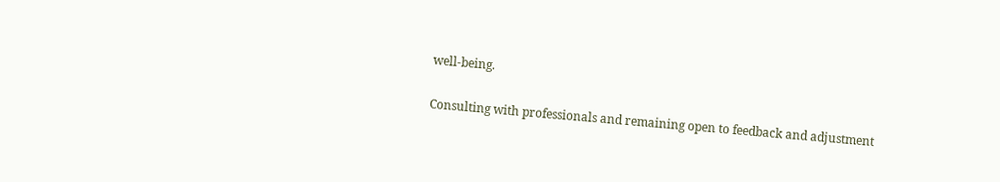well-being.

Consulting with professionals and remaining open to feedback and adjustment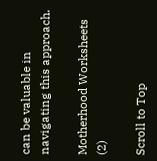can be valuable in navigating this approach.

Motherhood Worksheets (2)

Scroll to Top